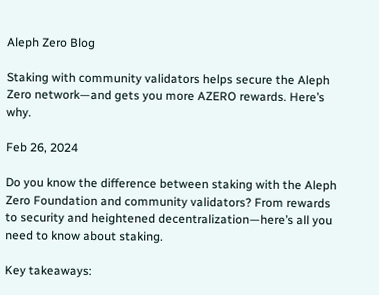Aleph Zero Blog

Staking with community validators helps secure the Aleph Zero network—and gets you more AZERO rewards. Here’s why.

Feb 26, 2024

Do you know the difference between staking with the Aleph Zero Foundation and community validators? From rewards to security and heightened decentralization—here’s all you need to know about staking.

Key takeaways: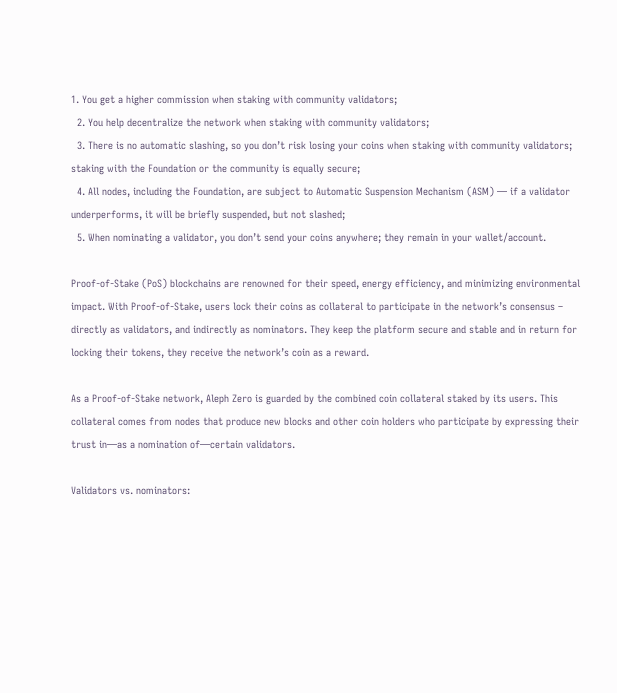1. You get a higher commission when staking with community validators;
  2. You help decentralize the network when staking with community validators;
  3. There is no automatic slashing, so you don’t risk losing your coins when staking with community validators; staking with the Foundation or the community is equally secure;
  4. All nodes, including the Foundation, are subject to Automatic Suspension Mechanism (ASM) — if a validator underperforms, it will be briefly suspended, but not slashed;
  5. When nominating a validator, you don’t send your coins anywhere; they remain in your wallet/account.

Proof-of-Stake (PoS) blockchains are renowned for their speed, energy efficiency, and minimizing environmental impact. With Proof-of-Stake, users lock their coins as collateral to participate in the network’s consensus – directly as validators, and indirectly as nominators. They keep the platform secure and stable and in return for locking their tokens, they receive the network’s coin as a reward.

As a Proof-of-Stake network, Aleph Zero is guarded by the combined coin collateral staked by its users. This collateral comes from nodes that produce new blocks and other coin holders who participate by expressing their trust in—as a nomination of—certain validators.

Validators vs. nominators: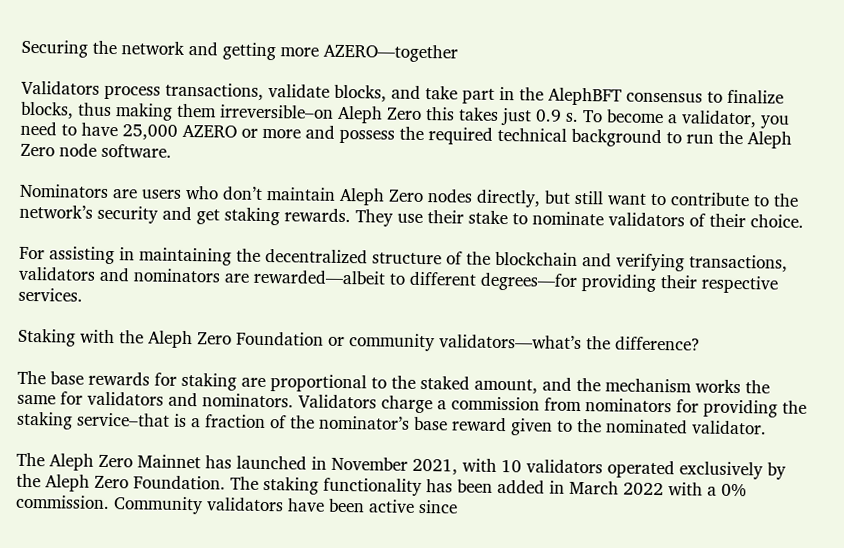Securing the network and getting more AZERO—together

Validators process transactions, validate blocks, and take part in the AlephBFT consensus to finalize blocks, thus making them irreversible–on Aleph Zero this takes just 0.9 s. To become a validator, you need to have 25,000 AZERO or more and possess the required technical background to run the Aleph Zero node software.

Nominators are users who don’t maintain Aleph Zero nodes directly, but still want to contribute to the network’s security and get staking rewards. They use their stake to nominate validators of their choice.

For assisting in maintaining the decentralized structure of the blockchain and verifying transactions, validators and nominators are rewarded—albeit to different degrees—for providing their respective services.

Staking with the Aleph Zero Foundation or community validators—what’s the difference?

The base rewards for staking are proportional to the staked amount, and the mechanism works the same for validators and nominators. Validators charge a commission from nominators for providing the staking service–that is a fraction of the nominator’s base reward given to the nominated validator.

The Aleph Zero Mainnet has launched in November 2021, with 10 validators operated exclusively by the Aleph Zero Foundation. The staking functionality has been added in March 2022 with a 0% commission. Community validators have been active since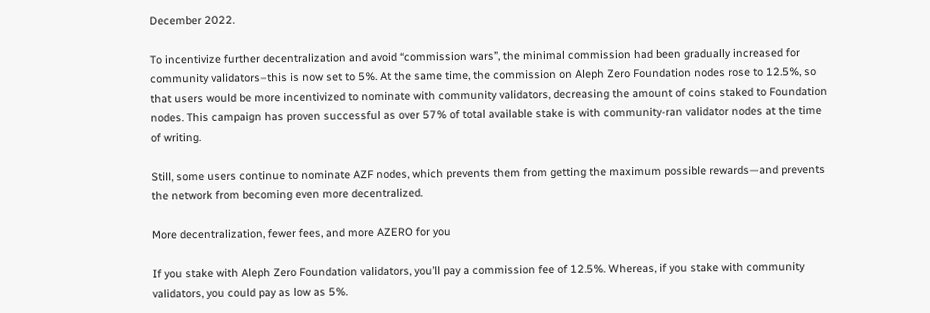December 2022.

To incentivize further decentralization and avoid “commission wars”, the minimal commission had been gradually increased for community validators–this is now set to 5%. At the same time, the commission on Aleph Zero Foundation nodes rose to 12.5%, so that users would be more incentivized to nominate with community validators, decreasing the amount of coins staked to Foundation nodes. This campaign has proven successful as over 57% of total available stake is with community-ran validator nodes at the time of writing.

Still, some users continue to nominate AZF nodes, which prevents them from getting the maximum possible rewards—and prevents the network from becoming even more decentralized.

More decentralization, fewer fees, and more AZERO for you

If you stake with Aleph Zero Foundation validators, you’ll pay a commission fee of 12.5%. Whereas, if you stake with community validators, you could pay as low as 5%.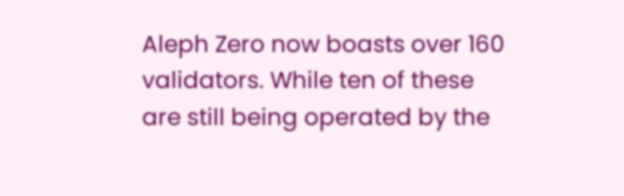Aleph Zero now boasts over 160 validators. While ten of these are still being operated by the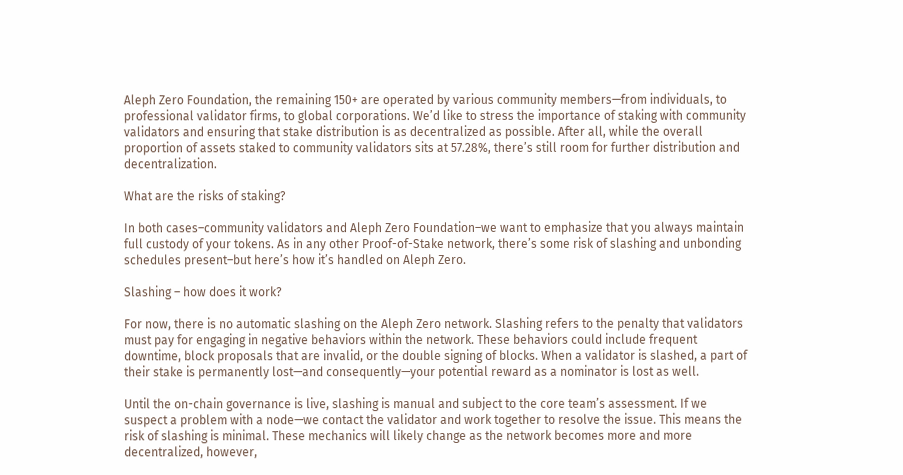Aleph Zero Foundation, the remaining 150+ are operated by various community members—from individuals, to professional validator firms, to global corporations. We’d like to stress the importance of staking with community validators and ensuring that stake distribution is as decentralized as possible. After all, while the overall proportion of assets staked to community validators sits at 57.28%, there’s still room for further distribution and decentralization.

What are the risks of staking?

In both cases–community validators and Aleph Zero Foundation–we want to emphasize that you always maintain full custody of your tokens. As in any other Proof-of-Stake network, there’s some risk of slashing and unbonding schedules present–but here’s how it’s handled on Aleph Zero.

Slashing – how does it work?

For now, there is no automatic slashing on the Aleph Zero network. Slashing refers to the penalty that validators must pay for engaging in negative behaviors within the network. These behaviors could include frequent downtime, block proposals that are invalid, or the double signing of blocks. When a validator is slashed, a part of their stake is permanently lost—and consequently—your potential reward as a nominator is lost as well.

Until the on-chain governance is live, slashing is manual and subject to the core team’s assessment. If we suspect a problem with a node—we contact the validator and work together to resolve the issue. This means the risk of slashing is minimal. These mechanics will likely change as the network becomes more and more decentralized, however,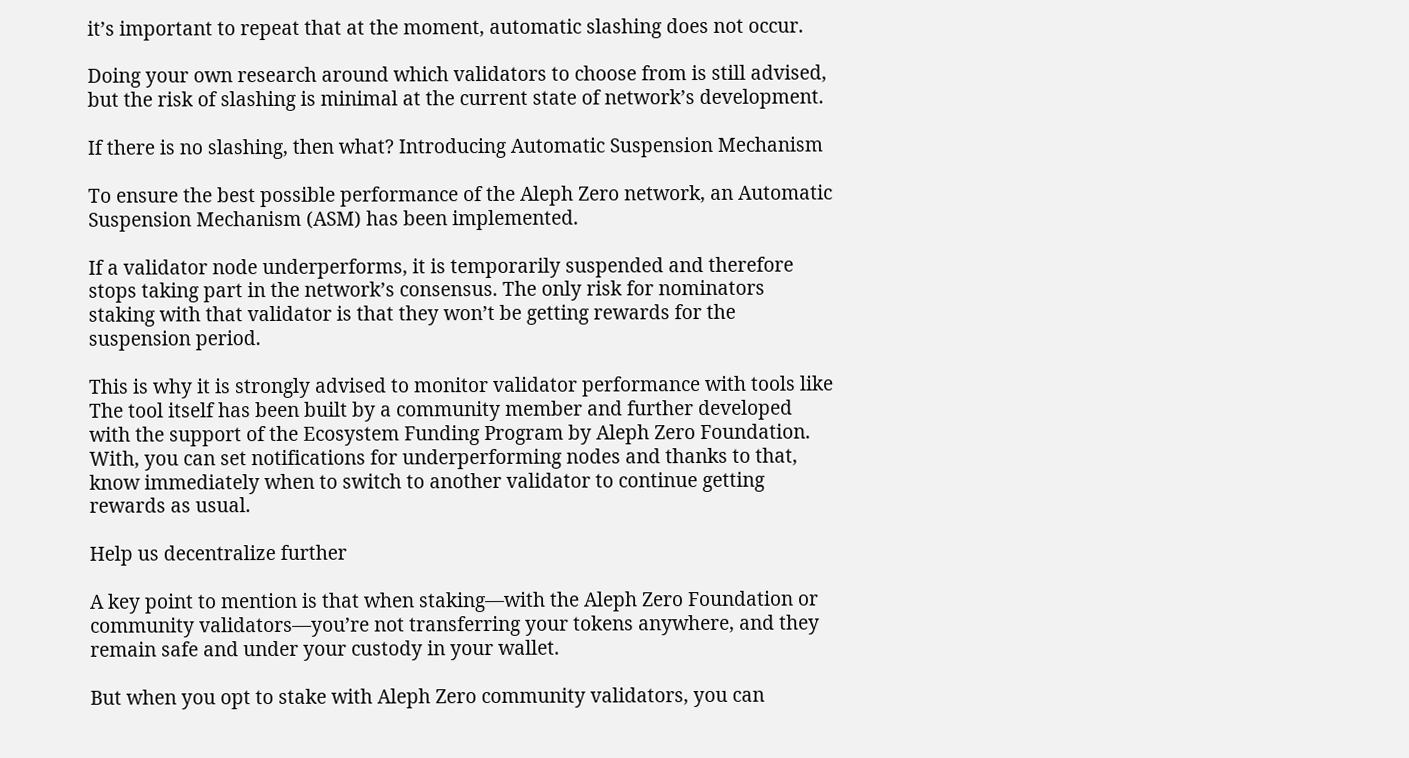it’s important to repeat that at the moment, automatic slashing does not occur.

Doing your own research around which validators to choose from is still advised, but the risk of slashing is minimal at the current state of network’s development.

If there is no slashing, then what? Introducing Automatic Suspension Mechanism

To ensure the best possible performance of the Aleph Zero network, an Automatic Suspension Mechanism (ASM) has been implemented.

If a validator node underperforms, it is temporarily suspended and therefore stops taking part in the network’s consensus. The only risk for nominators staking with that validator is that they won’t be getting rewards for the suspension period.

This is why it is strongly advised to monitor validator performance with tools like The tool itself has been built by a community member and further developed with the support of the Ecosystem Funding Program by Aleph Zero Foundation. With, you can set notifications for underperforming nodes and thanks to that, know immediately when to switch to another validator to continue getting rewards as usual.

Help us decentralize further

A key point to mention is that when staking—with the Aleph Zero Foundation or community validators—you’re not transferring your tokens anywhere, and they remain safe and under your custody in your wallet.

But when you opt to stake with Aleph Zero community validators, you can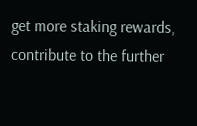get more staking rewards, contribute to the further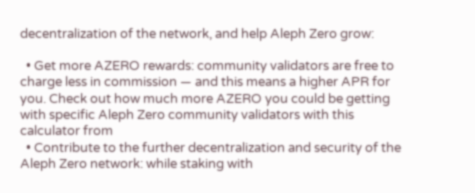decentralization of the network, and help Aleph Zero grow:

  • Get more AZERO rewards: community validators are free to charge less in commission — and this means a higher APR for you. Check out how much more AZERO you could be getting with specific Aleph Zero community validators with this calculator from
  • Contribute to the further decentralization and security of the Aleph Zero network: while staking with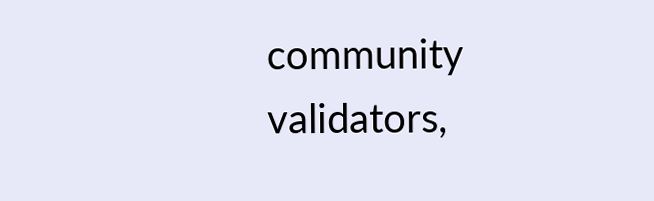community validators,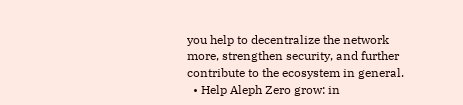you help to decentralize the network more, strengthen security, and further contribute to the ecosystem in general.
  • Help Aleph Zero grow: in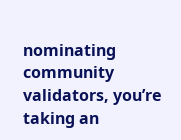nominating community validators, you’re taking an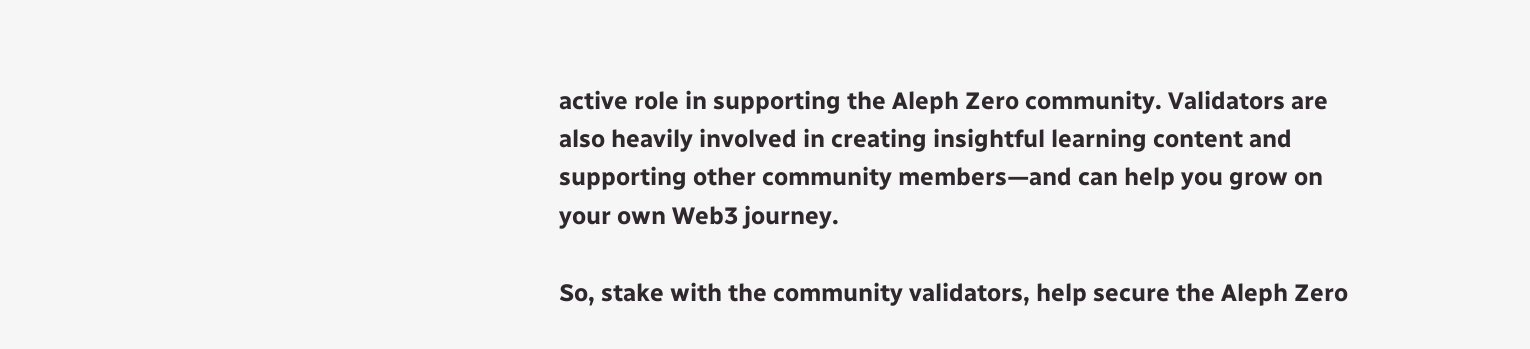active role in supporting the Aleph Zero community. Validators are also heavily involved in creating insightful learning content and supporting other community members—and can help you grow on your own Web3 journey.

So, stake with the community validators, help secure the Aleph Zero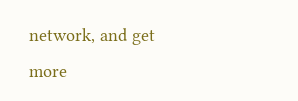network, and get more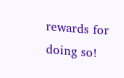rewards for doing so!